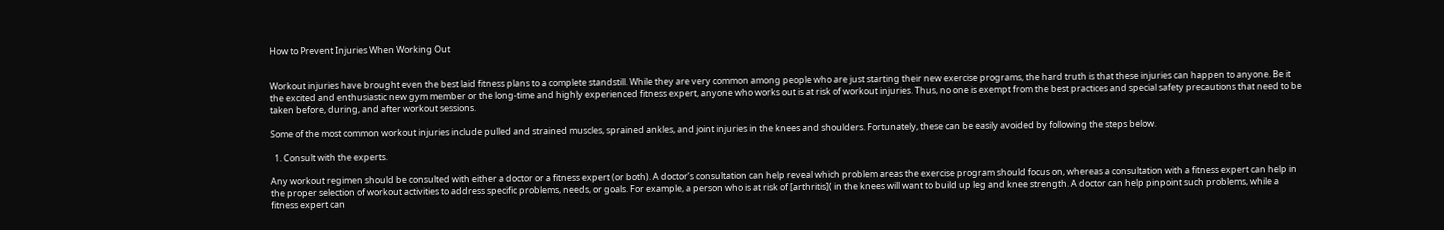How to Prevent Injuries When Working Out


Workout injuries have brought even the best laid fitness plans to a complete standstill. While they are very common among people who are just starting their new exercise programs, the hard truth is that these injuries can happen to anyone. Be it the excited and enthusiastic new gym member or the long-time and highly experienced fitness expert, anyone who works out is at risk of workout injuries. Thus, no one is exempt from the best practices and special safety precautions that need to be taken before, during, and after workout sessions.

Some of the most common workout injuries include pulled and strained muscles, sprained ankles, and joint injuries in the knees and shoulders. Fortunately, these can be easily avoided by following the steps below.

  1. Consult with the experts.

Any workout regimen should be consulted with either a doctor or a fitness expert (or both). A doctor’s consultation can help reveal which problem areas the exercise program should focus on, whereas a consultation with a fitness expert can help in the proper selection of workout activities to address specific problems, needs, or goals. For example, a person who is at risk of [arthritis]( in the knees will want to build up leg and knee strength. A doctor can help pinpoint such problems, while a fitness expert can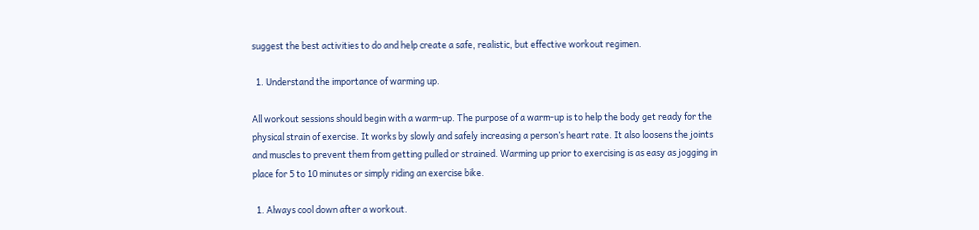suggest the best activities to do and help create a safe, realistic, but effective workout regimen.

  1. Understand the importance of warming up.

All workout sessions should begin with a warm-up. The purpose of a warm-up is to help the body get ready for the physical strain of exercise. It works by slowly and safely increasing a person’s heart rate. It also loosens the joints and muscles to prevent them from getting pulled or strained. Warming up prior to exercising is as easy as jogging in place for 5 to 10 minutes or simply riding an exercise bike.

  1. Always cool down after a workout.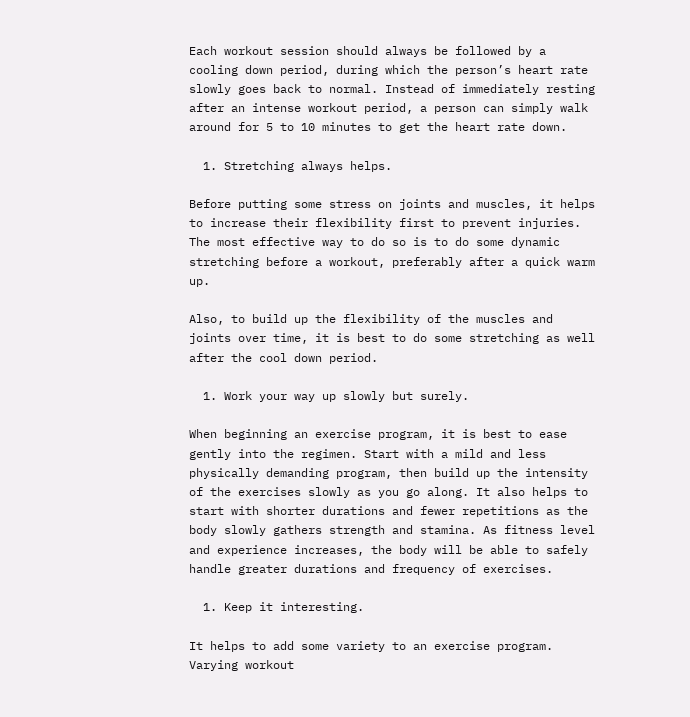Each workout session should always be followed by a cooling down period, during which the person’s heart rate slowly goes back to normal. Instead of immediately resting after an intense workout period, a person can simply walk around for 5 to 10 minutes to get the heart rate down.

  1. Stretching always helps.

Before putting some stress on joints and muscles, it helps to increase their flexibility first to prevent injuries. The most effective way to do so is to do some dynamic stretching before a workout, preferably after a quick warm up.

Also, to build up the flexibility of the muscles and joints over time, it is best to do some stretching as well after the cool down period.

  1. Work your way up slowly but surely.

When beginning an exercise program, it is best to ease gently into the regimen. Start with a mild and less physically demanding program, then build up the intensity of the exercises slowly as you go along. It also helps to start with shorter durations and fewer repetitions as the body slowly gathers strength and stamina. As fitness level and experience increases, the body will be able to safely handle greater durations and frequency of exercises.

  1. Keep it interesting.

It helps to add some variety to an exercise program. Varying workout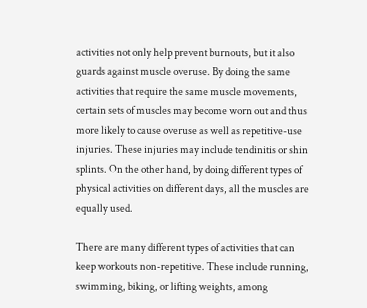activities not only help prevent burnouts, but it also guards against muscle overuse. By doing the same activities that require the same muscle movements, certain sets of muscles may become worn out and thus more likely to cause overuse as well as repetitive-use injuries. These injuries may include tendinitis or shin splints. On the other hand, by doing different types of physical activities on different days, all the muscles are equally used.

There are many different types of activities that can keep workouts non-repetitive. These include running, swimming, biking, or lifting weights, among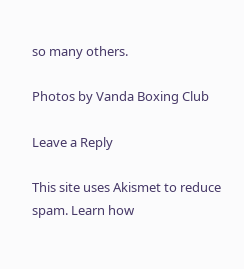so many others.

Photos by Vanda Boxing Club

Leave a Reply

This site uses Akismet to reduce spam. Learn how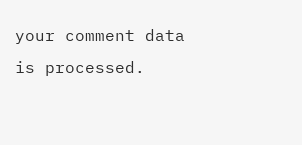your comment data is processed.